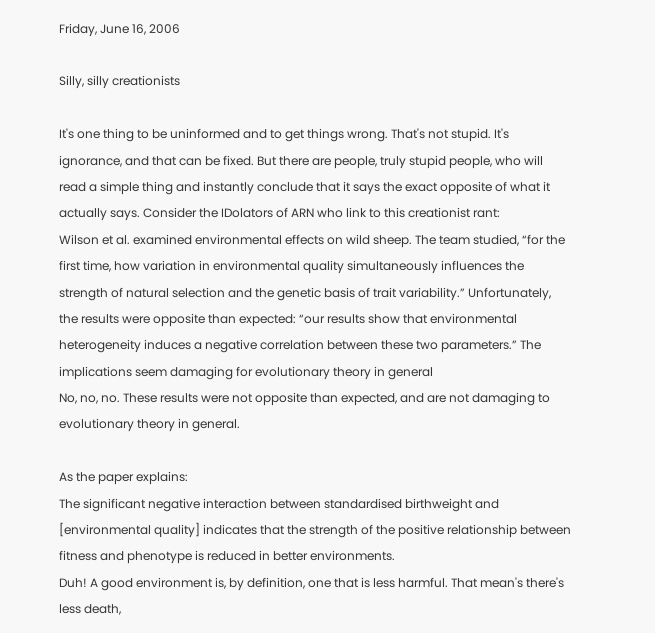Friday, June 16, 2006

Silly, silly creationists

It's one thing to be uninformed and to get things wrong. That's not stupid. It's ignorance, and that can be fixed. But there are people, truly stupid people, who will read a simple thing and instantly conclude that it says the exact opposite of what it actually says. Consider the IDolators of ARN who link to this creationist rant:
Wilson et al. examined environmental effects on wild sheep. The team studied, “for the first time, how variation in environmental quality simultaneously influences the strength of natural selection and the genetic basis of trait variability.” Unfortunately, the results were opposite than expected: “our results show that environmental heterogeneity induces a negative correlation between these two parameters.” The implications seem damaging for evolutionary theory in general
No, no, no. These results were not opposite than expected, and are not damaging to evolutionary theory in general.

As the paper explains:
The significant negative interaction between standardised birthweight and [environmental quality] indicates that the strength of the positive relationship between fitness and phenotype is reduced in better environments.
Duh! A good environment is, by definition, one that is less harmful. That mean's there's less death,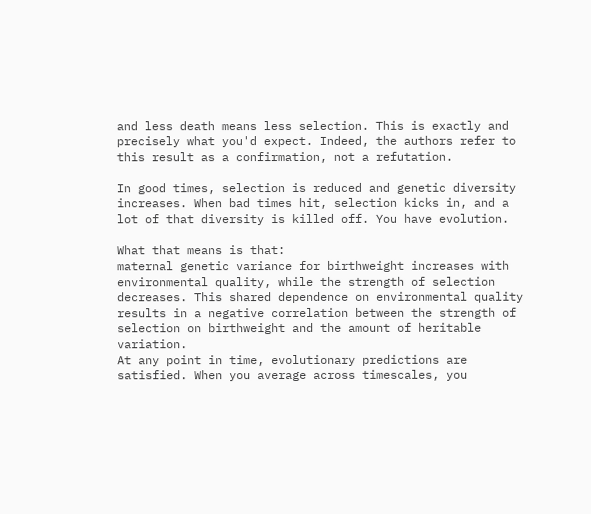and less death means less selection. This is exactly and precisely what you'd expect. Indeed, the authors refer to this result as a confirmation, not a refutation.

In good times, selection is reduced and genetic diversity increases. When bad times hit, selection kicks in, and a lot of that diversity is killed off. You have evolution.

What that means is that:
maternal genetic variance for birthweight increases with environmental quality, while the strength of selection decreases. This shared dependence on environmental quality results in a negative correlation between the strength of selection on birthweight and the amount of heritable variation.
At any point in time, evolutionary predictions are satisfied. When you average across timescales, you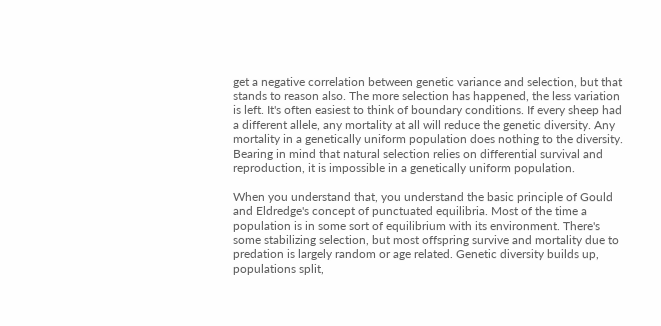get a negative correlation between genetic variance and selection, but that stands to reason also. The more selection has happened, the less variation is left. It's often easiest to think of boundary conditions. If every sheep had a different allele, any mortality at all will reduce the genetic diversity. Any mortality in a genetically uniform population does nothing to the diversity. Bearing in mind that natural selection relies on differential survival and reproduction, it is impossible in a genetically uniform population.

When you understand that, you understand the basic principle of Gould and Eldredge's concept of punctuated equilibria. Most of the time a population is in some sort of equilibrium with its environment. There's some stabilizing selection, but most offspring survive and mortality due to predation is largely random or age related. Genetic diversity builds up, populations split,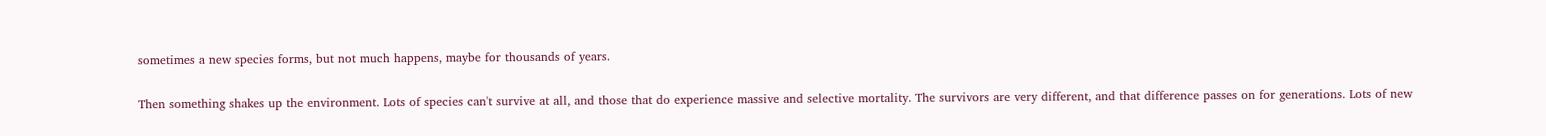sometimes a new species forms, but not much happens, maybe for thousands of years.

Then something shakes up the environment. Lots of species can't survive at all, and those that do experience massive and selective mortality. The survivors are very different, and that difference passes on for generations. Lots of new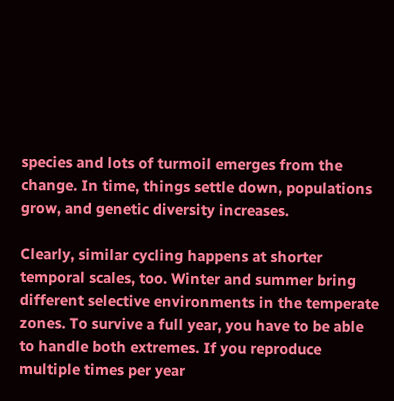species and lots of turmoil emerges from the change. In time, things settle down, populations grow, and genetic diversity increases.

Clearly, similar cycling happens at shorter temporal scales, too. Winter and summer bring different selective environments in the temperate zones. To survive a full year, you have to be able to handle both extremes. If you reproduce multiple times per year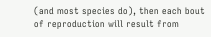(and most species do), then each bout of reproduction will result from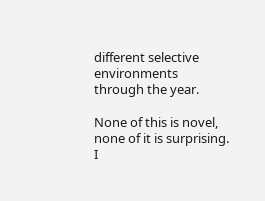different selective environments through the year.

None of this is novel, none of it is surprising. I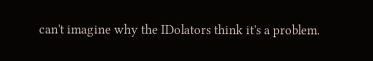can't imagine why the IDolators think it's a problem.